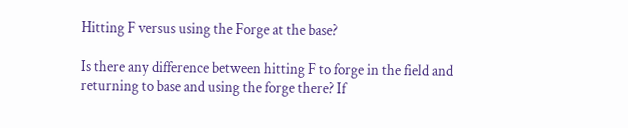Hitting F versus using the Forge at the base?

Is there any difference between hitting F to forge in the field and returning to base and using the forge there? If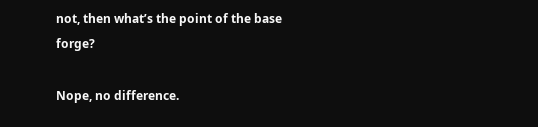not, then what’s the point of the base forge?

Nope, no difference.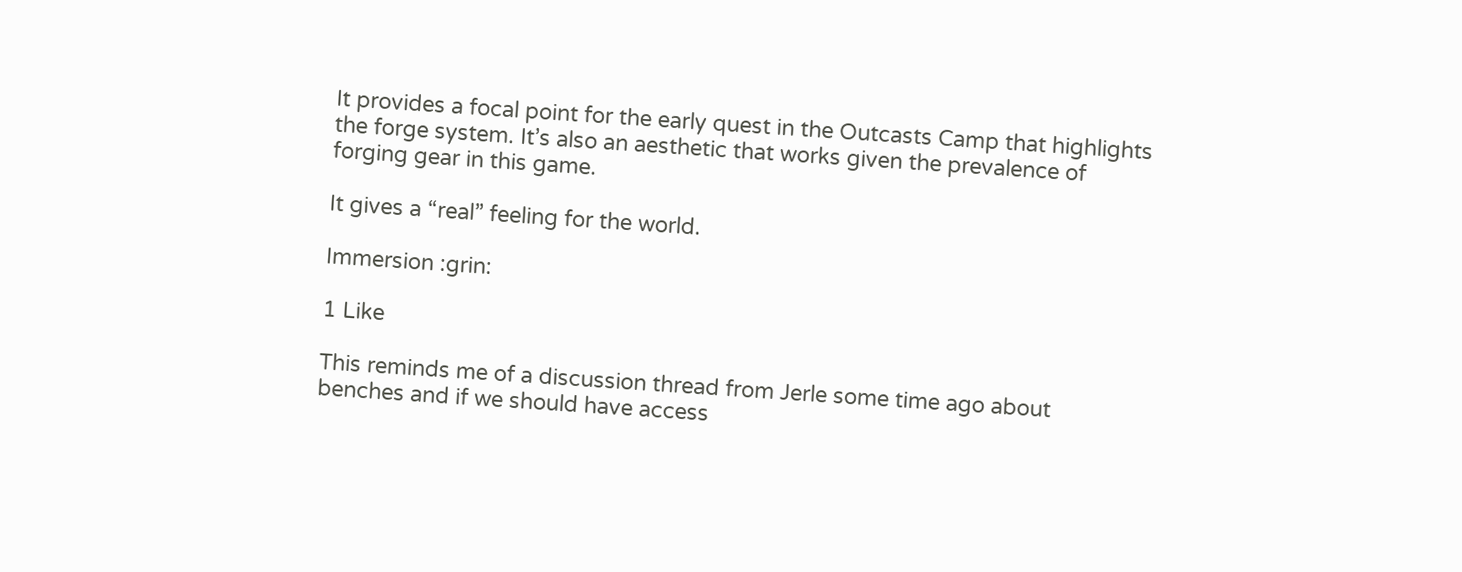It provides a focal point for the early quest in the Outcasts Camp that highlights the forge system. It’s also an aesthetic that works given the prevalence of forging gear in this game.

It gives a “real” feeling for the world.

Immersion :grin:

1 Like

This reminds me of a discussion thread from Jerle some time ago about benches and if we should have access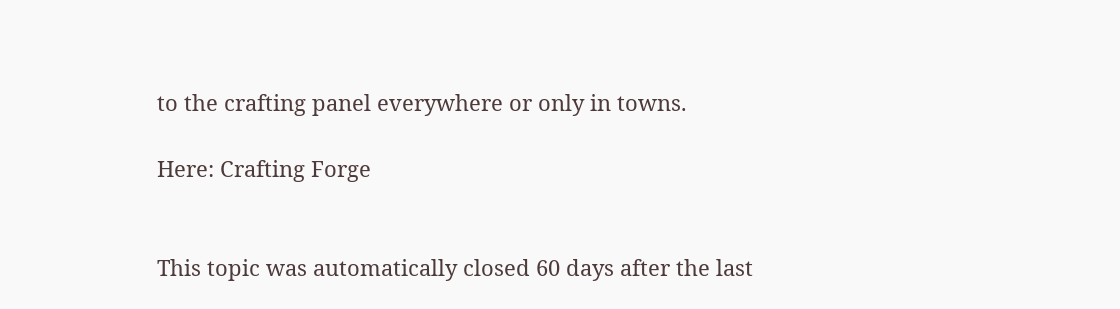to the crafting panel everywhere or only in towns.

Here: Crafting Forge


This topic was automatically closed 60 days after the last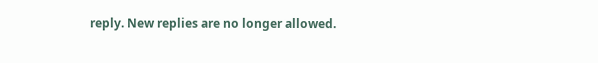reply. New replies are no longer allowed.